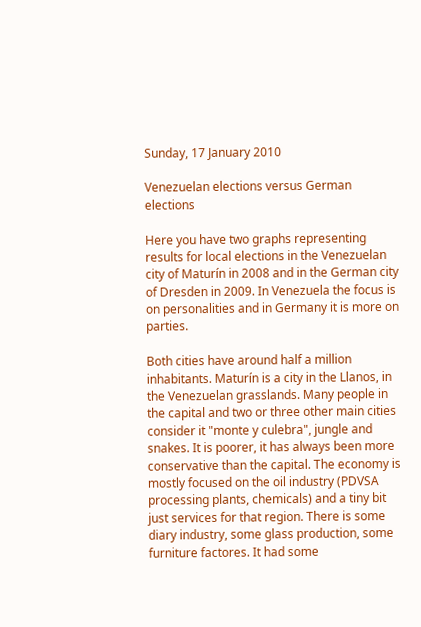Sunday, 17 January 2010

Venezuelan elections versus German elections

Here you have two graphs representing results for local elections in the Venezuelan city of Maturín in 2008 and in the German city of Dresden in 2009. In Venezuela the focus is on personalities and in Germany it is more on parties.

Both cities have around half a million inhabitants. Maturín is a city in the Llanos, in the Venezuelan grasslands. Many people in the capital and two or three other main cities consider it "monte y culebra", jungle and snakes. It is poorer, it has always been more conservative than the capital. The economy is mostly focused on the oil industry (PDVSA processing plants, chemicals) and a tiny bit just services for that region. There is some diary industry, some glass production, some furniture factores. It had some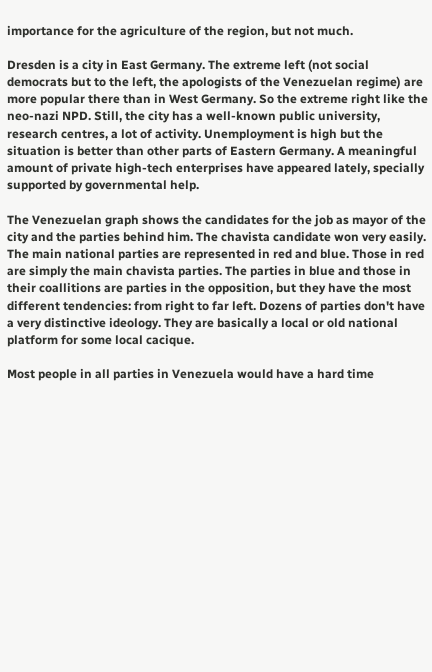importance for the agriculture of the region, but not much.

Dresden is a city in East Germany. The extreme left (not social democrats but to the left, the apologists of the Venezuelan regime) are more popular there than in West Germany. So the extreme right like the neo-nazi NPD. Still, the city has a well-known public university, research centres, a lot of activity. Unemployment is high but the situation is better than other parts of Eastern Germany. A meaningful amount of private high-tech enterprises have appeared lately, specially supported by governmental help.

The Venezuelan graph shows the candidates for the job as mayor of the city and the parties behind him. The chavista candidate won very easily. The main national parties are represented in red and blue. Those in red are simply the main chavista parties. The parties in blue and those in their coallitions are parties in the opposition, but they have the most different tendencies: from right to far left. Dozens of parties don't have a very distinctive ideology. They are basically a local or old national platform for some local cacique.

Most people in all parties in Venezuela would have a hard time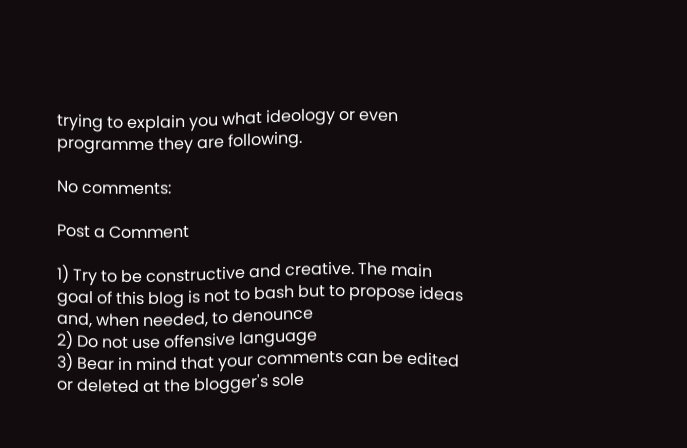trying to explain you what ideology or even programme they are following.

No comments:

Post a Comment

1) Try to be constructive and creative. The main goal of this blog is not to bash but to propose ideas and, when needed, to denounce
2) Do not use offensive language
3) Bear in mind that your comments can be edited or deleted at the blogger's sole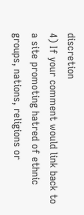discretion
4) If your comment would link back to a site promoting hatred of ethnic groups, nations, religions or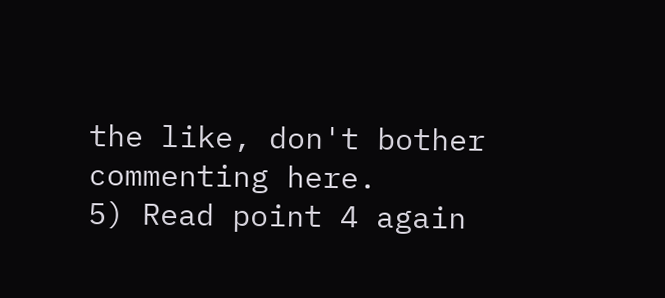the like, don't bother commenting here.
5) Read point 4 again